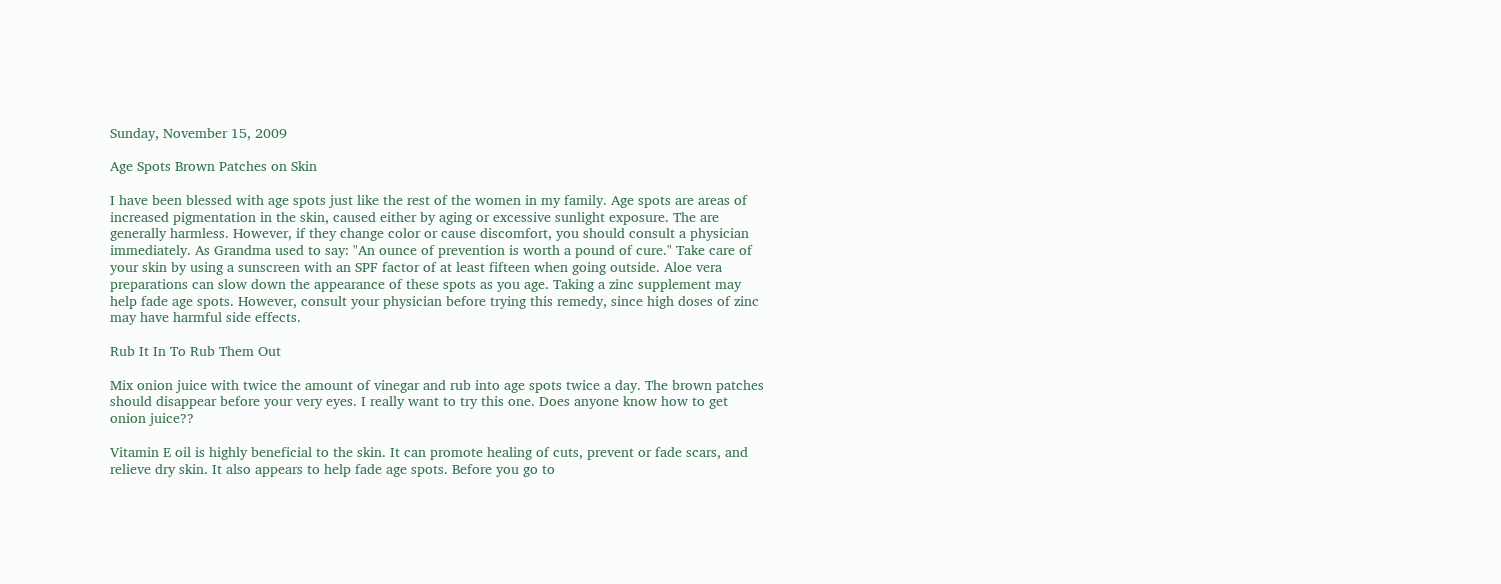Sunday, November 15, 2009

Age Spots Brown Patches on Skin

I have been blessed with age spots just like the rest of the women in my family. Age spots are areas of increased pigmentation in the skin, caused either by aging or excessive sunlight exposure. The are generally harmless. However, if they change color or cause discomfort, you should consult a physician immediately. As Grandma used to say: "An ounce of prevention is worth a pound of cure." Take care of your skin by using a sunscreen with an SPF factor of at least fifteen when going outside. Aloe vera preparations can slow down the appearance of these spots as you age. Taking a zinc supplement may help fade age spots. However, consult your physician before trying this remedy, since high doses of zinc may have harmful side effects.

Rub It In To Rub Them Out

Mix onion juice with twice the amount of vinegar and rub into age spots twice a day. The brown patches should disappear before your very eyes. I really want to try this one. Does anyone know how to get onion juice??

Vitamin E oil is highly beneficial to the skin. It can promote healing of cuts, prevent or fade scars, and relieve dry skin. It also appears to help fade age spots. Before you go to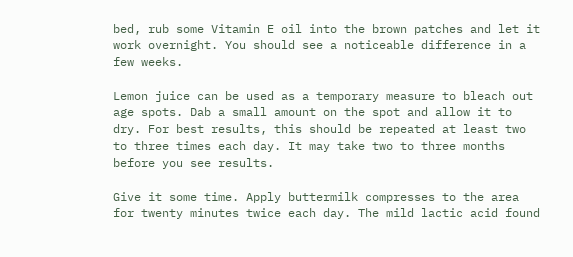bed, rub some Vitamin E oil into the brown patches and let it work overnight. You should see a noticeable difference in a few weeks.

Lemon juice can be used as a temporary measure to bleach out age spots. Dab a small amount on the spot and allow it to dry. For best results, this should be repeated at least two to three times each day. It may take two to three months before you see results.

Give it some time. Apply buttermilk compresses to the area for twenty minutes twice each day. The mild lactic acid found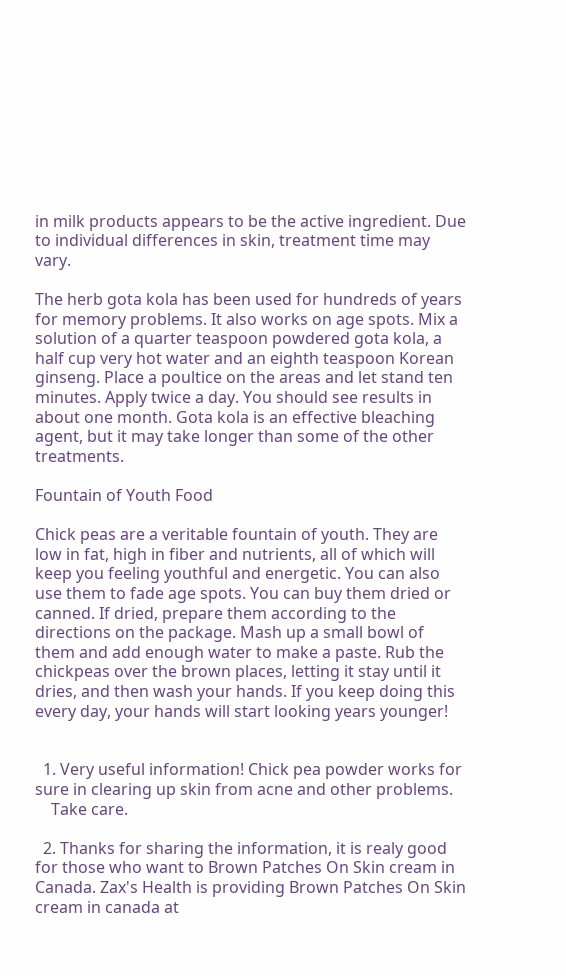in milk products appears to be the active ingredient. Due to individual differences in skin, treatment time may vary.

The herb gota kola has been used for hundreds of years for memory problems. It also works on age spots. Mix a solution of a quarter teaspoon powdered gota kola, a half cup very hot water and an eighth teaspoon Korean ginseng. Place a poultice on the areas and let stand ten minutes. Apply twice a day. You should see results in about one month. Gota kola is an effective bleaching agent, but it may take longer than some of the other treatments.

Fountain of Youth Food

Chick peas are a veritable fountain of youth. They are low in fat, high in fiber and nutrients, all of which will keep you feeling youthful and energetic. You can also use them to fade age spots. You can buy them dried or canned. If dried, prepare them according to the directions on the package. Mash up a small bowl of them and add enough water to make a paste. Rub the chickpeas over the brown places, letting it stay until it dries, and then wash your hands. If you keep doing this every day, your hands will start looking years younger!


  1. Very useful information! Chick pea powder works for sure in clearing up skin from acne and other problems.
    Take care.

  2. Thanks for sharing the information, it is realy good for those who want to Brown Patches On Skin cream in Canada. Zax's Health is providing Brown Patches On Skin cream in canada at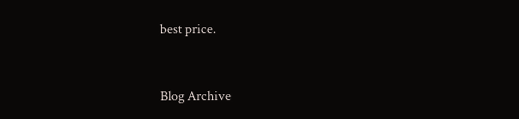best price.


Blog Archive